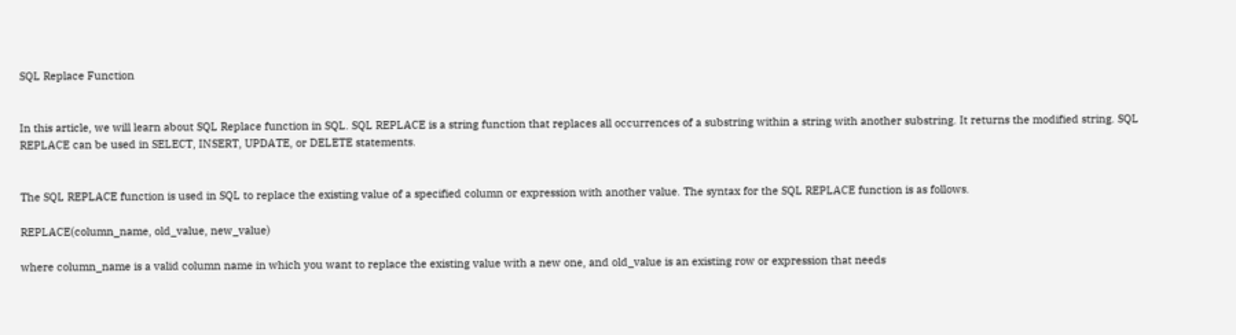SQL Replace Function


In this article, we will learn about SQL Replace function in SQL. SQL REPLACE is a string function that replaces all occurrences of a substring within a string with another substring. It returns the modified string. SQL REPLACE can be used in SELECT, INSERT, UPDATE, or DELETE statements.


The SQL REPLACE function is used in SQL to replace the existing value of a specified column or expression with another value. The syntax for the SQL REPLACE function is as follows.

REPLACE(column_name, old_value, new_value)

where column_name is a valid column name in which you want to replace the existing value with a new one, and old_value is an existing row or expression that needs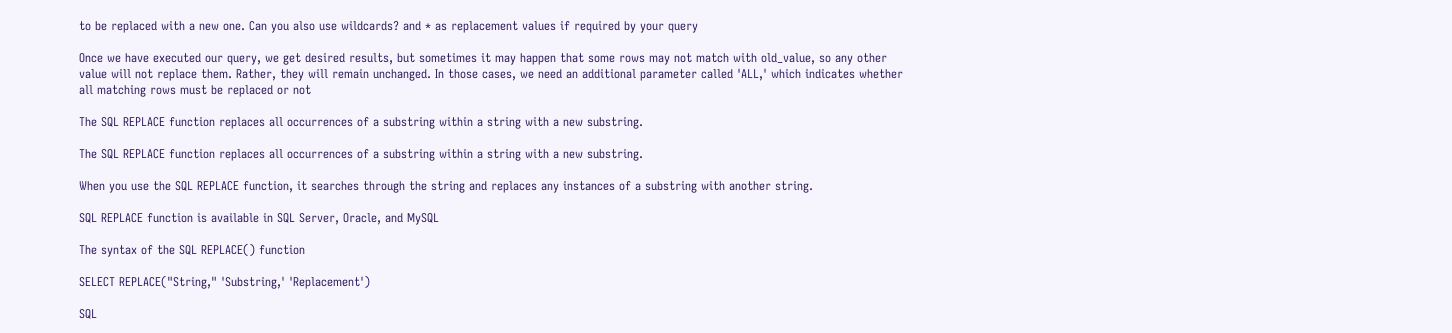to be replaced with a new one. Can you also use wildcards? and * as replacement values if required by your query

Once we have executed our query, we get desired results, but sometimes it may happen that some rows may not match with old_value, so any other value will not replace them. Rather, they will remain unchanged. In those cases, we need an additional parameter called 'ALL,' which indicates whether all matching rows must be replaced or not

The SQL REPLACE function replaces all occurrences of a substring within a string with a new substring.

The SQL REPLACE function replaces all occurrences of a substring within a string with a new substring.

When you use the SQL REPLACE function, it searches through the string and replaces any instances of a substring with another string.

SQL REPLACE function is available in SQL Server, Oracle, and MySQL

The syntax of the SQL REPLACE() function

SELECT REPLACE("String," 'Substring,' 'Replacement')

SQL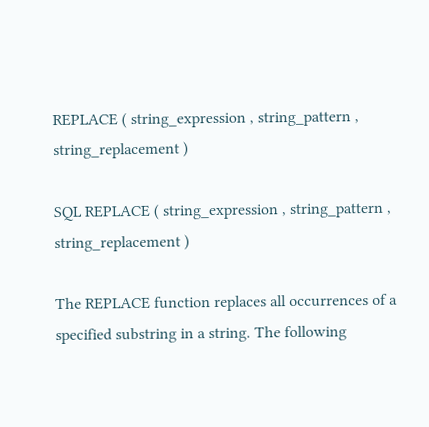REPLACE ( string_expression , string_pattern , string_replacement )

SQL REPLACE ( string_expression , string_pattern , string_replacement )

The REPLACE function replaces all occurrences of a specified substring in a string. The following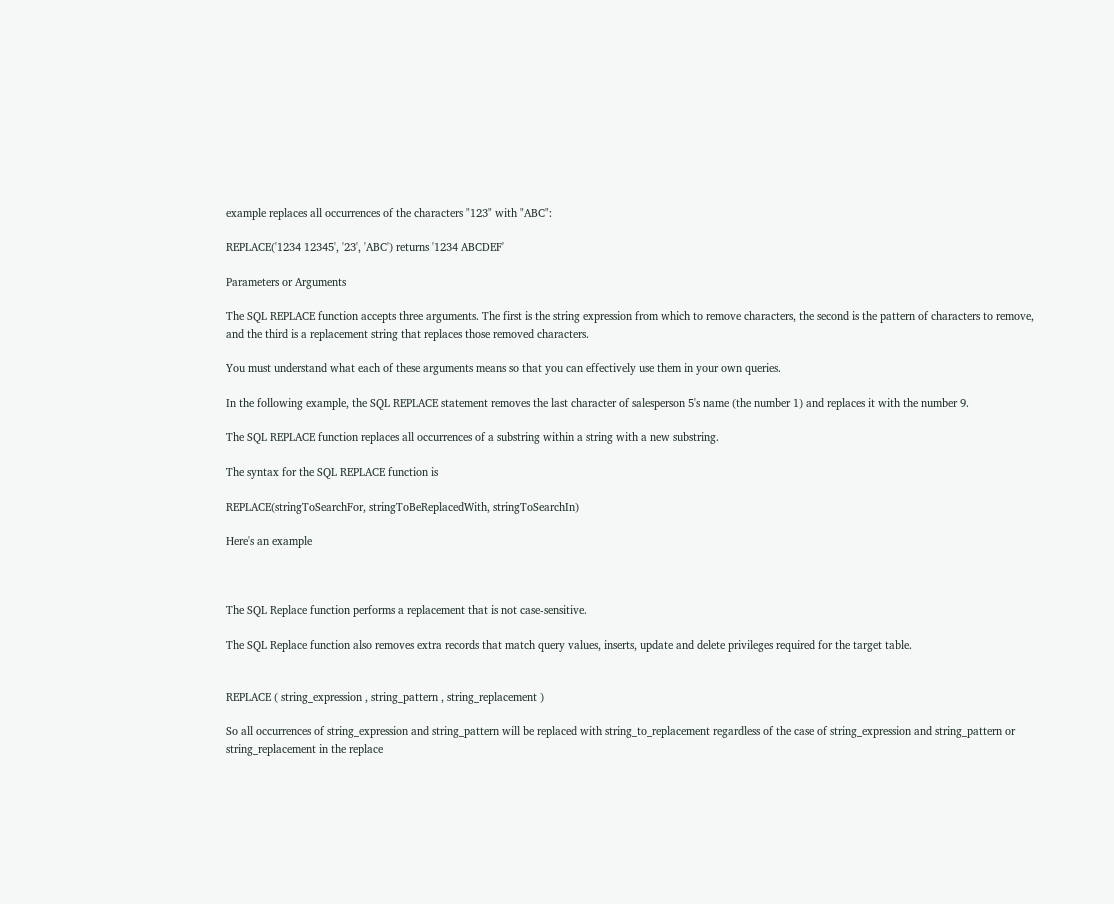example replaces all occurrences of the characters "123" with "ABC":

REPLACE('1234 12345', '23', 'ABC') returns '1234 ABCDEF'

Parameters or Arguments

The SQL REPLACE function accepts three arguments. The first is the string expression from which to remove characters, the second is the pattern of characters to remove, and the third is a replacement string that replaces those removed characters.

You must understand what each of these arguments means so that you can effectively use them in your own queries.

In the following example, the SQL REPLACE statement removes the last character of salesperson 5's name (the number 1) and replaces it with the number 9.

The SQL REPLACE function replaces all occurrences of a substring within a string with a new substring.

The syntax for the SQL REPLACE function is

REPLACE(stringToSearchFor, stringToBeReplacedWith, stringToSearchIn)

Here's an example



The SQL Replace function performs a replacement that is not case-sensitive.

The SQL Replace function also removes extra records that match query values, inserts, update and delete privileges required for the target table.


REPLACE ( string_expression , string_pattern , string_replacement )

So all occurrences of string_expression and string_pattern will be replaced with string_to_replacement regardless of the case of string_expression and string_pattern or string_replacement in the replace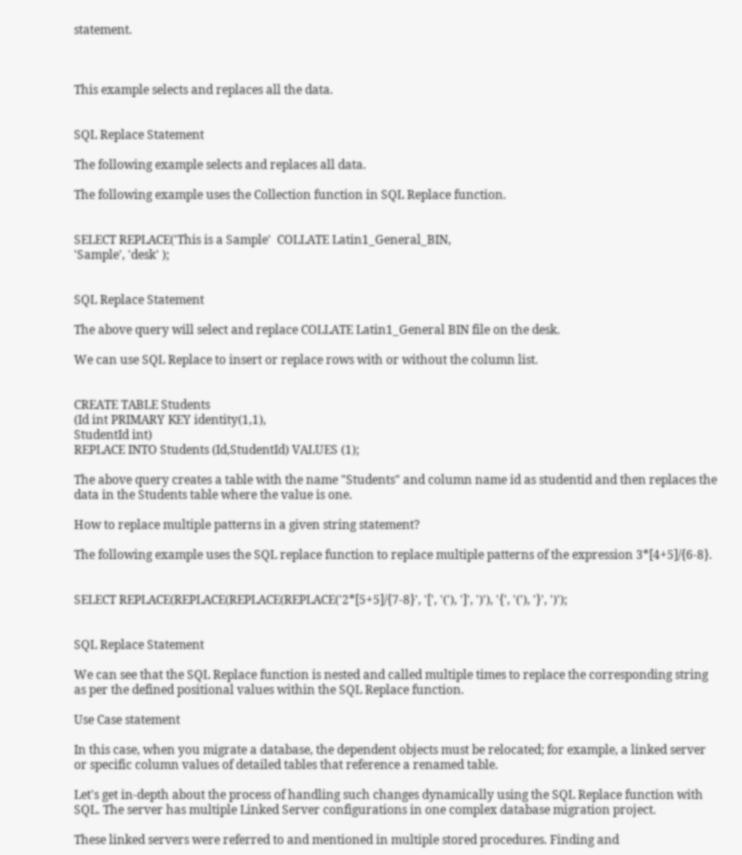statement.



This example selects and replaces all the data.


SQL Replace Statement

The following example selects and replaces all data.

The following example uses the Collection function in SQL Replace function.


SELECT REPLACE('This is a Sample'  COLLATE Latin1_General_BIN,
'Sample', 'desk' );


SQL Replace Statement

The above query will select and replace COLLATE Latin1_General BIN file on the desk.

We can use SQL Replace to insert or replace rows with or without the column list.


CREATE TABLE Students
(Id int PRIMARY KEY identity(1,1),
StudentId int)
REPLACE INTO Students (Id,StudentId) VALUES (1);

The above query creates a table with the name "Students" and column name id as studentid and then replaces the data in the Students table where the value is one.

How to replace multiple patterns in a given string statement?

The following example uses the SQL replace function to replace multiple patterns of the expression 3*[4+5]/{6-8}.


SELECT REPLACE(REPLACE(REPLACE(REPLACE('2*[5+5]/{7-8}', '[', '('), ']', ')'), '{', '('), '}', ')');


SQL Replace Statement

We can see that the SQL Replace function is nested and called multiple times to replace the corresponding string as per the defined positional values within the SQL Replace function.

Use Case statement

In this case, when you migrate a database, the dependent objects must be relocated; for example, a linked server or specific column values of detailed tables that reference a renamed table.

Let's get in-depth about the process of handling such changes dynamically using the SQL Replace function with SQL. The server has multiple Linked Server configurations in one complex database migration project.

These linked servers were referred to and mentioned in multiple stored procedures. Finding and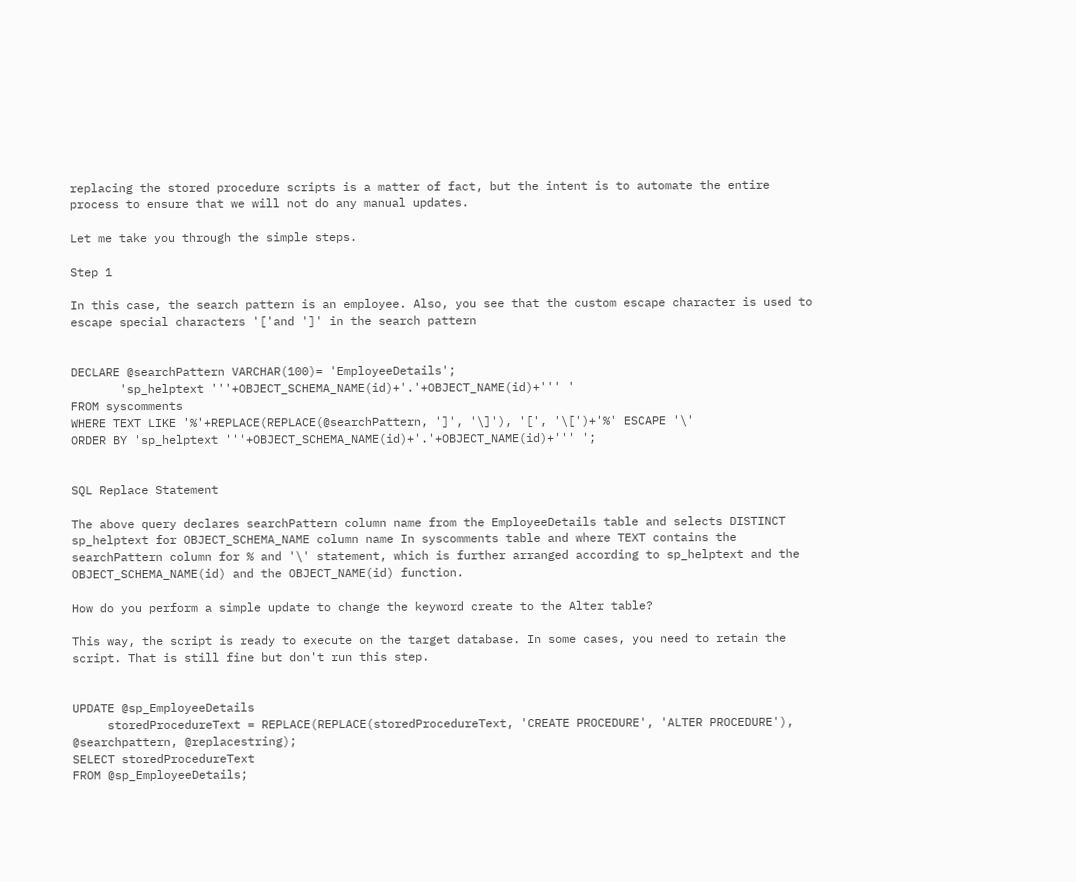replacing the stored procedure scripts is a matter of fact, but the intent is to automate the entire process to ensure that we will not do any manual updates.

Let me take you through the simple steps.

Step 1

In this case, the search pattern is an employee. Also, you see that the custom escape character is used to escape special characters '['and ']' in the search pattern


DECLARE @searchPattern VARCHAR(100)= 'EmployeeDetails';
       'sp_helptext '''+OBJECT_SCHEMA_NAME(id)+'.'+OBJECT_NAME(id)+''' '
FROM syscomments
WHERE TEXT LIKE '%'+REPLACE(REPLACE(@searchPattern, ']', '\]'), '[', '\[')+'%' ESCAPE '\'
ORDER BY 'sp_helptext '''+OBJECT_SCHEMA_NAME(id)+'.'+OBJECT_NAME(id)+''' ';


SQL Replace Statement

The above query declares searchPattern column name from the EmployeeDetails table and selects DISTINCT sp_helptext for OBJECT_SCHEMA_NAME column name In syscomments table and where TEXT contains the searchPattern column for % and '\' statement, which is further arranged according to sp_helptext and the OBJECT_SCHEMA_NAME(id) and the OBJECT_NAME(id) function.

How do you perform a simple update to change the keyword create to the Alter table?

This way, the script is ready to execute on the target database. In some cases, you need to retain the script. That is still fine but don't run this step.


UPDATE @sp_EmployeeDetails
     storedProcedureText = REPLACE(REPLACE(storedProcedureText, 'CREATE PROCEDURE', 'ALTER PROCEDURE'), @searchpattern, @replacestring);
SELECT storedProcedureText
FROM @sp_EmployeeDetails;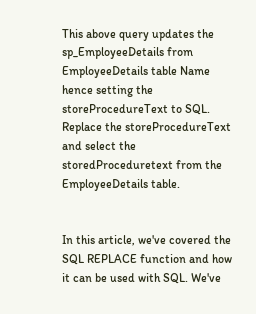This above query updates the sp_EmployeeDetails from EmployeeDetails table Name hence setting the storeProcedureText to SQL. Replace the storeProcedureText and select the storedProceduretext from the EmployeeDetails table.


In this article, we've covered the SQL REPLACE function and how it can be used with SQL. We've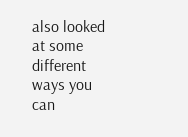also looked at some different ways you can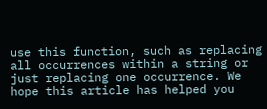use this function, such as replacing all occurrences within a string or just replacing one occurrence. We hope this article has helped you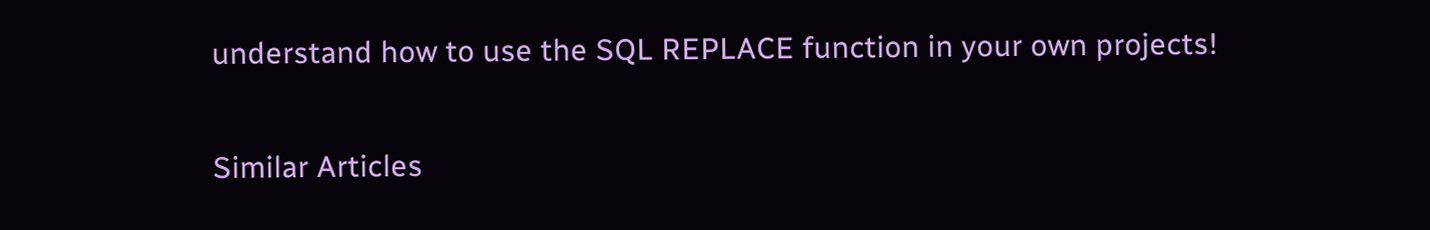understand how to use the SQL REPLACE function in your own projects!

Similar Articles